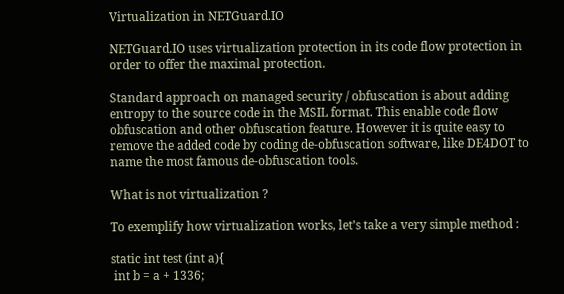Virtualization in NETGuard.IO

NETGuard.IO uses virtualization protection in its code flow protection in order to offer the maximal protection.

Standard approach on managed security / obfuscation is about adding entropy to the source code in the MSIL format. This enable code flow obfuscation and other obfuscation feature. However it is quite easy to remove the added code by coding de-obfuscation software, like DE4DOT to name the most famous de-obfuscation tools.

What is not virtualization ?

To exemplify how virtualization works, let’s take a very simple method :

static int test (int a){
 int b = a + 1336;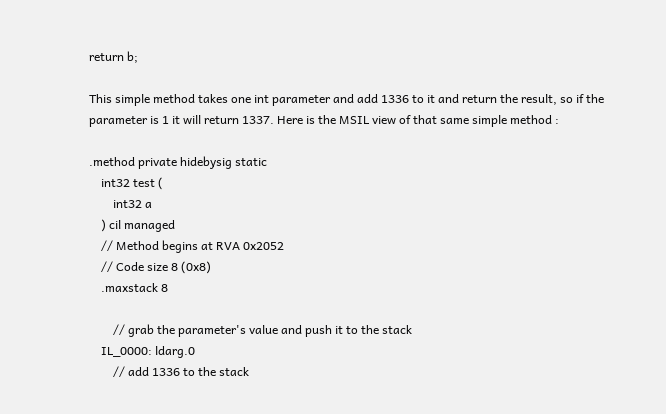return b;

This simple method takes one int parameter and add 1336 to it and return the result, so if the parameter is 1 it will return 1337. Here is the MSIL view of that same simple method :

.method private hidebysig static
    int32 test (
        int32 a
    ) cil managed
    // Method begins at RVA 0x2052
    // Code size 8 (0x8)
    .maxstack 8

        // grab the parameter's value and push it to the stack
    IL_0000: ldarg.0
        // add 1336 to the stack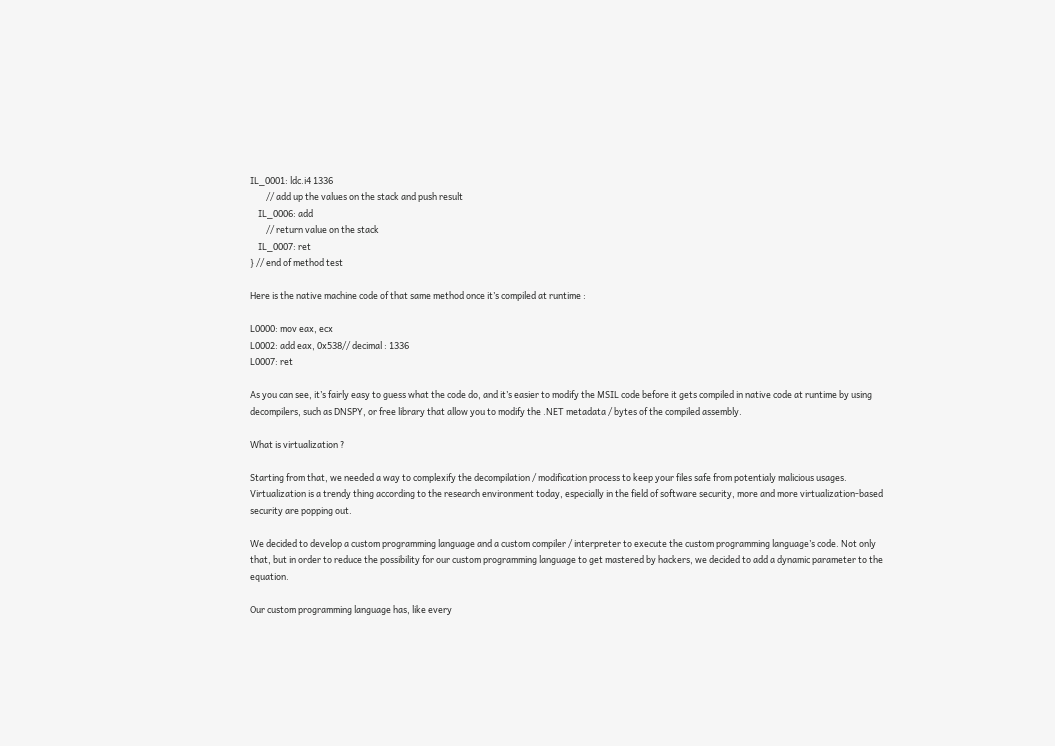IL_0001: ldc.i4 1336
        // add up the values on the stack and push result
    IL_0006: add
        // return value on the stack
    IL_0007: ret
} // end of method test

Here is the native machine code of that same method once it’s compiled at runtime :

L0000: mov eax, ecx
L0002: add eax, 0x538// decimal : 1336
L0007: ret

As you can see, it’s fairly easy to guess what the code do, and it’s easier to modify the MSIL code before it gets compiled in native code at runtime by using decompilers, such as DNSPY, or free library that allow you to modify the .NET metadata / bytes of the compiled assembly.

What is virtualization ?

Starting from that, we needed a way to complexify the decompilation / modification process to keep your files safe from potentialy malicious usages. Virtualization is a trendy thing according to the research environment today, especially in the field of software security, more and more virtualization-based security are popping out.

We decided to develop a custom programming language and a custom compiler / interpreter to execute the custom programming language’s code. Not only that, but in order to reduce the possibility for our custom programming language to get mastered by hackers, we decided to add a dynamic parameter to the equation.

Our custom programming language has, like every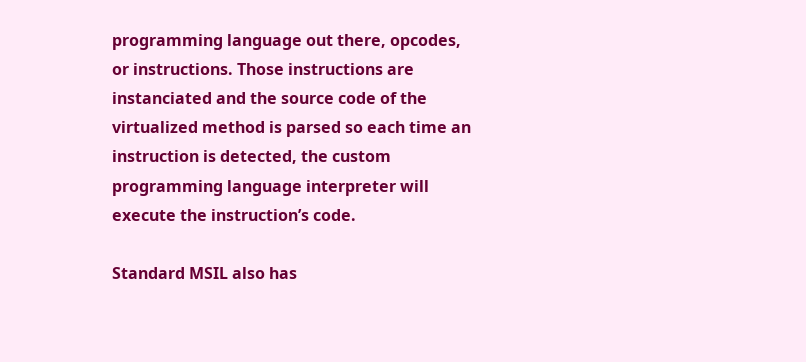programming language out there, opcodes, or instructions. Those instructions are instanciated and the source code of the virtualized method is parsed so each time an instruction is detected, the custom programming language interpreter will execute the instruction’s code.

Standard MSIL also has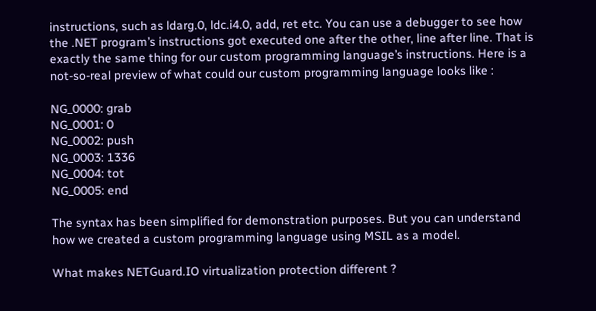instructions, such as ldarg.0, ldc.i4.0, add, ret etc. You can use a debugger to see how the .NET program’s instructions got executed one after the other, line after line. That is exactly the same thing for our custom programming language’s instructions. Here is a not-so-real preview of what could our custom programming language looks like :

NG_0000: grab
NG_0001: 0
NG_0002: push
NG_0003: 1336
NG_0004: tot
NG_0005: end

The syntax has been simplified for demonstration purposes. But you can understand how we created a custom programming language using MSIL as a model.

What makes NETGuard.IO virtualization protection different ?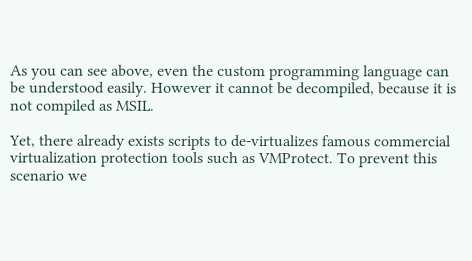As you can see above, even the custom programming language can be understood easily. However it cannot be decompiled, because it is not compiled as MSIL.

Yet, there already exists scripts to de-virtualizes famous commercial virtualization protection tools such as VMProtect. To prevent this scenario we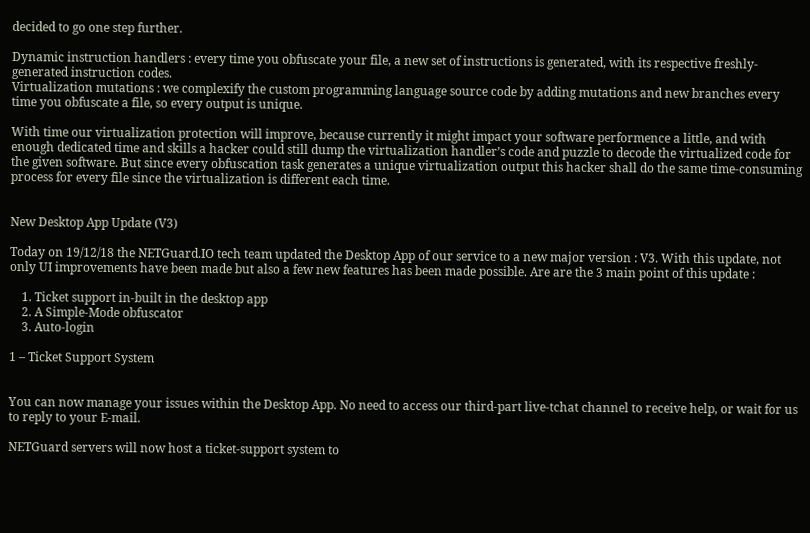decided to go one step further.

Dynamic instruction handlers : every time you obfuscate your file, a new set of instructions is generated, with its respective freshly-generated instruction codes.
Virtualization mutations : we complexify the custom programming language source code by adding mutations and new branches every time you obfuscate a file, so every output is unique.

With time our virtualization protection will improve, because currently it might impact your software performence a little, and with enough dedicated time and skills a hacker could still dump the virtualization handler’s code and puzzle to decode the virtualized code for the given software. But since every obfuscation task generates a unique virtualization output this hacker shall do the same time-consuming process for every file since the virtualization is different each time.


New Desktop App Update (V3)

Today on 19/12/18 the NETGuard.IO tech team updated the Desktop App of our service to a new major version : V3. With this update, not only UI improvements have been made but also a few new features has been made possible. Are are the 3 main point of this update :

    1. Ticket support in-built in the desktop app
    2. A Simple-Mode obfuscator
    3. Auto-login

1 – Ticket Support System


You can now manage your issues within the Desktop App. No need to access our third-part live-tchat channel to receive help, or wait for us to reply to your E-mail.

NETGuard servers will now host a ticket-support system to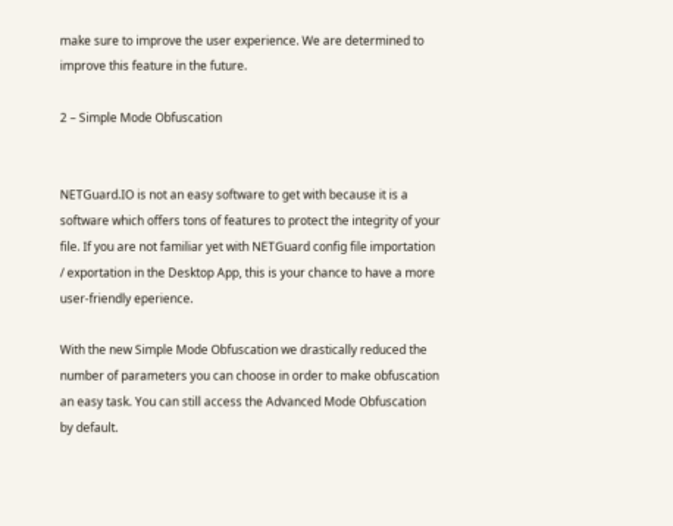make sure to improve the user experience. We are determined to improve this feature in the future.

2 – Simple Mode Obfuscation


NETGuard.IO is not an easy software to get with because it is a software which offers tons of features to protect the integrity of your file. If you are not familiar yet with NETGuard config file importation / exportation in the Desktop App, this is your chance to have a more user-friendly eperience.

With the new Simple Mode Obfuscation we drastically reduced the number of parameters you can choose in order to make obfuscation an easy task. You can still access the Advanced Mode Obfuscation by default.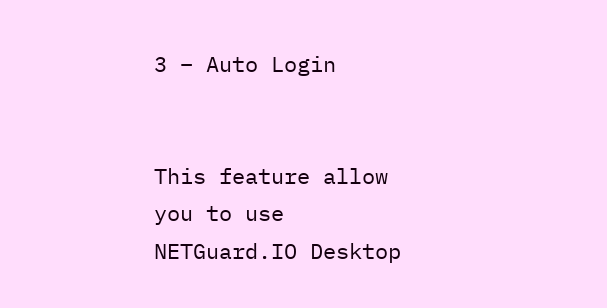3 – Auto Login


This feature allow you to use NETGuard.IO Desktop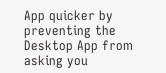App quicker by preventing the Desktop App from asking you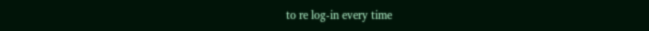to re log-in every time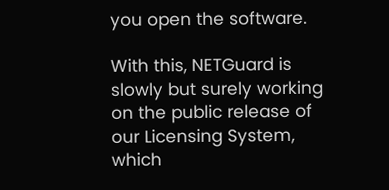you open the software.

With this, NETGuard is slowly but surely working on the public release of our Licensing System, which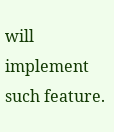will implement such feature.